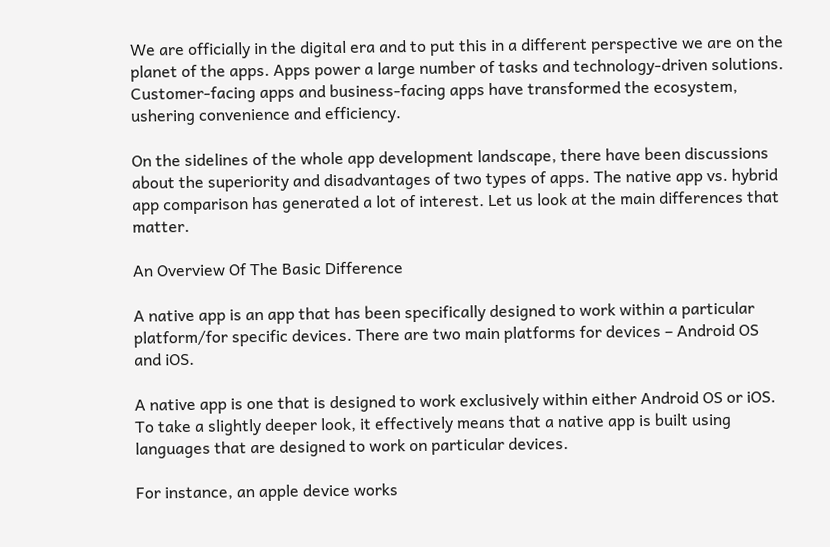We are officially in the digital era and to put this in a different perspective we are on the planet of the apps. Apps power a large number of tasks and technology-driven solutions. Customer-facing apps and business-facing apps have transformed the ecosystem, ushering convenience and efficiency.

On the sidelines of the whole app development landscape, there have been discussions about the superiority and disadvantages of two types of apps. The native app vs. hybrid app comparison has generated a lot of interest. Let us look at the main differences that matter.

An Overview Of The Basic Difference

A native app is an app that has been specifically designed to work within a particular platform/for specific devices. There are two main platforms for devices – Android OS and iOS.

A native app is one that is designed to work exclusively within either Android OS or iOS. To take a slightly deeper look, it effectively means that a native app is built using languages that are designed to work on particular devices.

For instance, an apple device works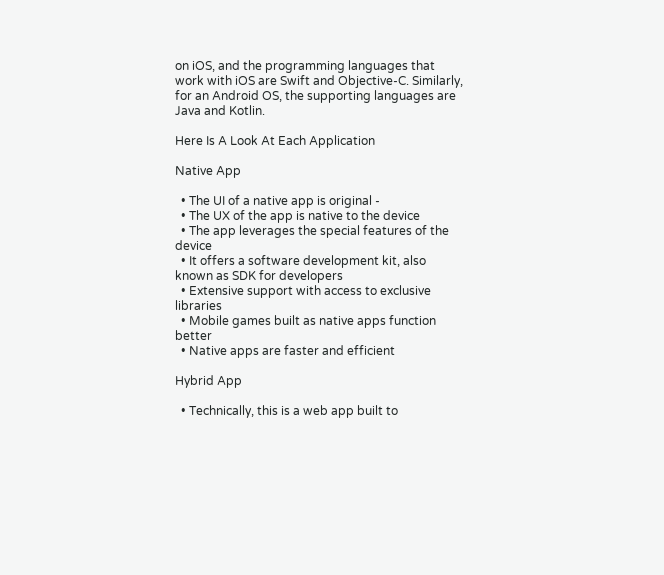on iOS, and the programming languages that work with iOS are Swift and Objective-C. Similarly, for an Android OS, the supporting languages are Java and Kotlin.

Here Is A Look At Each Application

Native App

  • The UI of a native app is original -
  • The UX of the app is native to the device
  • The app leverages the special features of the device
  • It offers a software development kit, also known as SDK for developers
  • Extensive support with access to exclusive libraries
  • Mobile games built as native apps function better
  • Native apps are faster and efficient

Hybrid App

  • Technically, this is a web app built to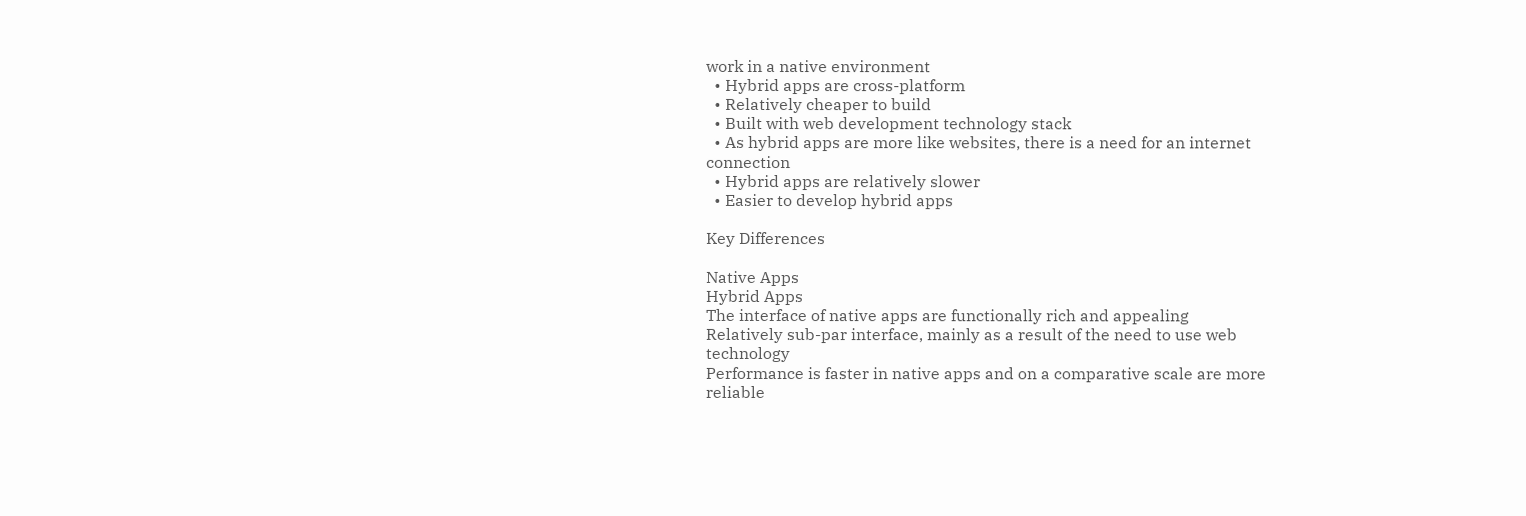work in a native environment
  • Hybrid apps are cross-platform
  • Relatively cheaper to build
  • Built with web development technology stack
  • As hybrid apps are more like websites, there is a need for an internet connection
  • Hybrid apps are relatively slower
  • Easier to develop hybrid apps

Key Differences

Native Apps
Hybrid Apps
The interface of native apps are functionally rich and appealing
Relatively sub-par interface, mainly as a result of the need to use web technology
Performance is faster in native apps and on a comparative scale are more reliable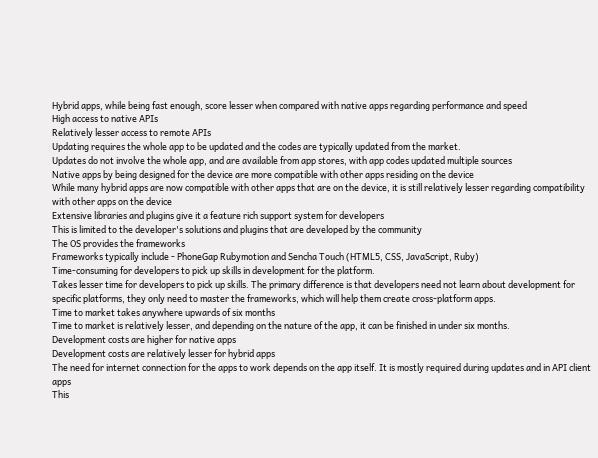Hybrid apps, while being fast enough, score lesser when compared with native apps regarding performance and speed
High access to native APIs
Relatively lesser access to remote APIs
Updating requires the whole app to be updated and the codes are typically updated from the market.
Updates do not involve the whole app, and are available from app stores, with app codes updated multiple sources
Native apps by being designed for the device are more compatible with other apps residing on the device
While many hybrid apps are now compatible with other apps that are on the device, it is still relatively lesser regarding compatibility with other apps on the device
Extensive libraries and plugins give it a feature rich support system for developers
This is limited to the developer's solutions and plugins that are developed by the community
The OS provides the frameworks
Frameworks typically include - PhoneGap Rubymotion and Sencha Touch (HTML5, CSS, JavaScript, Ruby)
Time-consuming for developers to pick up skills in development for the platform.
Takes lesser time for developers to pick up skills. The primary difference is that developers need not learn about development for specific platforms, they only need to master the frameworks, which will help them create cross-platform apps.
Time to market takes anywhere upwards of six months
Time to market is relatively lesser, and depending on the nature of the app, it can be finished in under six months.
Development costs are higher for native apps
Development costs are relatively lesser for hybrid apps
The need for internet connection for the apps to work depends on the app itself. It is mostly required during updates and in API client apps
This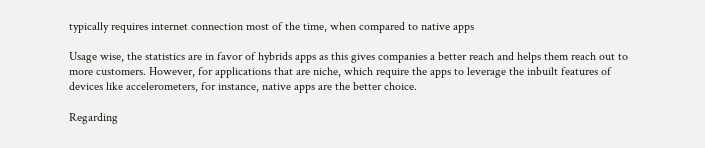typically requires internet connection most of the time, when compared to native apps

Usage wise, the statistics are in favor of hybrids apps as this gives companies a better reach and helps them reach out to more customers. However, for applications that are niche, which require the apps to leverage the inbuilt features of devices like accelerometers, for instance, native apps are the better choice.

Regarding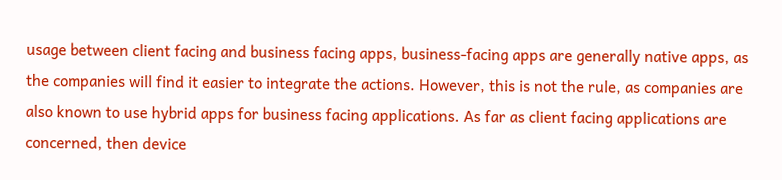usage between client facing and business facing apps, business-facing apps are generally native apps, as the companies will find it easier to integrate the actions. However, this is not the rule, as companies are also known to use hybrid apps for business facing applications. As far as client facing applications are concerned, then device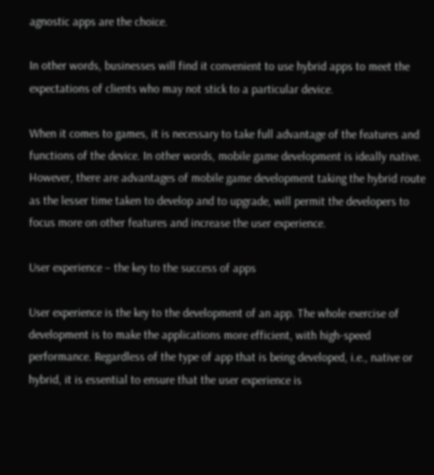agnostic apps are the choice.

In other words, businesses will find it convenient to use hybrid apps to meet the expectations of clients who may not stick to a particular device.

When it comes to games, it is necessary to take full advantage of the features and functions of the device. In other words, mobile game development is ideally native. However, there are advantages of mobile game development taking the hybrid route as the lesser time taken to develop and to upgrade, will permit the developers to focus more on other features and increase the user experience.

User experience – the key to the success of apps

User experience is the key to the development of an app. The whole exercise of development is to make the applications more efficient, with high-speed performance. Regardless of the type of app that is being developed, i.e., native or hybrid, it is essential to ensure that the user experience is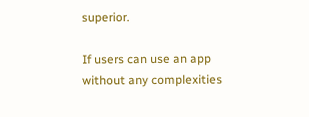superior.

If users can use an app without any complexities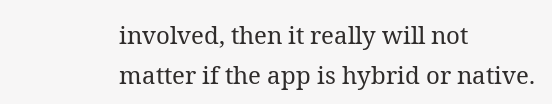involved, then it really will not matter if the app is hybrid or native.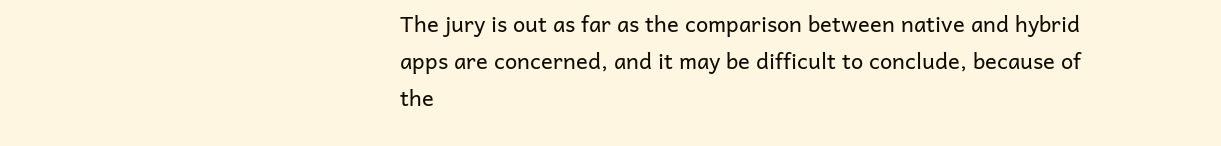The jury is out as far as the comparison between native and hybrid apps are concerned, and it may be difficult to conclude, because of the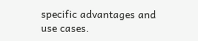specific advantages and use cases.